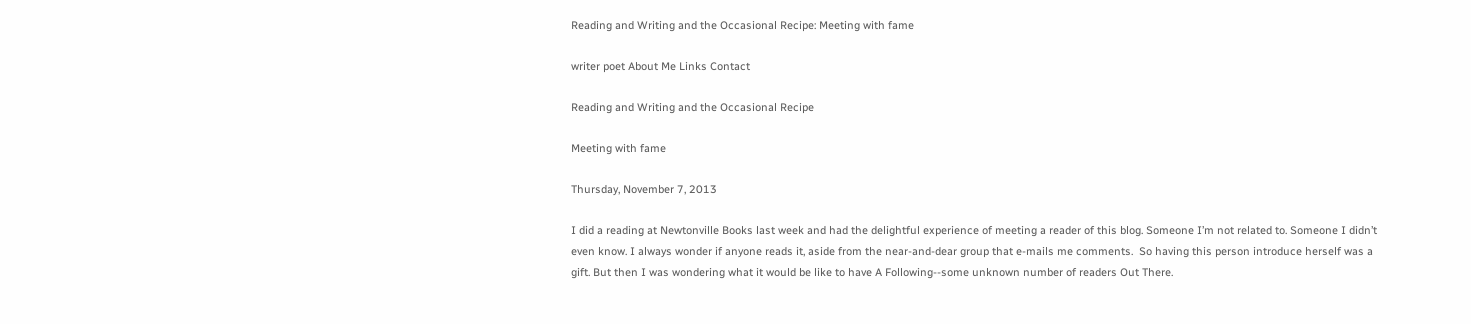Reading and Writing and the Occasional Recipe: Meeting with fame

writer poet About Me Links Contact

Reading and Writing and the Occasional Recipe

Meeting with fame

Thursday, November 7, 2013

I did a reading at Newtonville Books last week and had the delightful experience of meeting a reader of this blog. Someone I’m not related to. Someone I didn’t even know. I always wonder if anyone reads it, aside from the near-and-dear group that e-mails me comments.  So having this person introduce herself was a gift. But then I was wondering what it would be like to have A Following--some unknown number of readers Out There.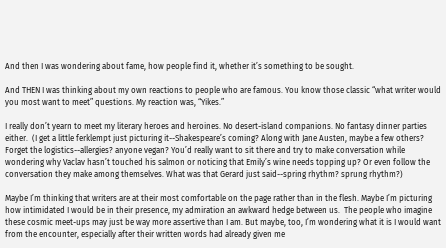And then I was wondering about fame, how people find it, whether it’s something to be sought.

And THEN I was thinking about my own reactions to people who are famous. You know those classic “what writer would you most want to meet” questions. My reaction was, “Yikes.”

I really don’t yearn to meet my literary heroes and heroines. No desert-island companions. No fantasy dinner parties either.  (I get a little ferklempt just picturing it--Shakespeare’s coming? Along with Jane Austen, maybe a few others? Forget the logistics--allergies? anyone vegan? You’d really want to sit there and try to make conversation while wondering why Vaclav hasn’t touched his salmon or noticing that Emily’s wine needs topping up? Or even follow the conversation they make among themselves. What was that Gerard just said--spring rhythm? sprung rhythm?)

Maybe I’m thinking that writers are at their most comfortable on the page rather than in the flesh. Maybe I’m picturing how intimidated I would be in their presence, my admiration an awkward hedge between us.  The people who imagine these cosmic meet-ups may just be way more assertive than I am. But maybe, too, I’m wondering what it is I would want from the encounter, especially after their written words had already given me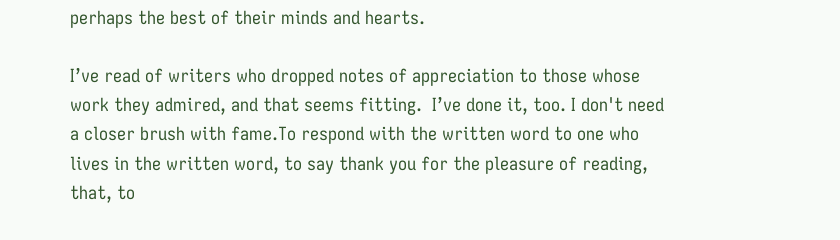perhaps the best of their minds and hearts.

I’ve read of writers who dropped notes of appreciation to those whose work they admired, and that seems fitting.  I’ve done it, too. I don't need a closer brush with fame.To respond with the written word to one who lives in the written word, to say thank you for the pleasure of reading, that, to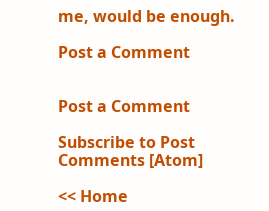me, would be enough.

Post a Comment


Post a Comment

Subscribe to Post Comments [Atom]

<< Home